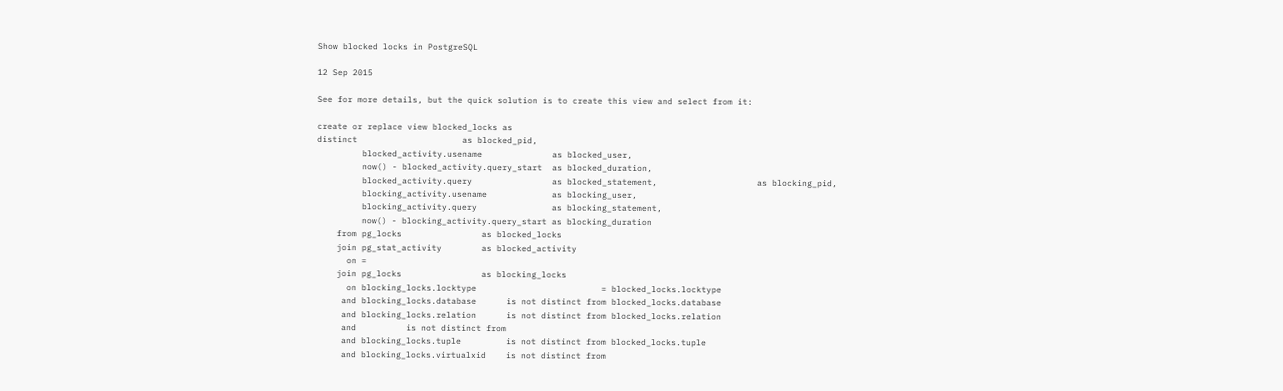Show blocked locks in PostgreSQL

12 Sep 2015

See for more details, but the quick solution is to create this view and select from it:

create or replace view blocked_locks as
distinct                     as blocked_pid,
         blocked_activity.usename              as blocked_user,
         now() - blocked_activity.query_start  as blocked_duration,
         blocked_activity.query                as blocked_statement,                    as blocking_pid,
         blocking_activity.usename             as blocking_user,
         blocking_activity.query               as blocking_statement,
         now() - blocking_activity.query_start as blocking_duration
    from pg_locks                as blocked_locks
    join pg_stat_activity        as blocked_activity
      on =
    join pg_locks                as blocking_locks
      on blocking_locks.locktype                         = blocked_locks.locktype
     and blocking_locks.database      is not distinct from blocked_locks.database
     and blocking_locks.relation      is not distinct from blocked_locks.relation
     and          is not distinct from
     and blocking_locks.tuple         is not distinct from blocked_locks.tuple
     and blocking_locks.virtualxid    is not distinct from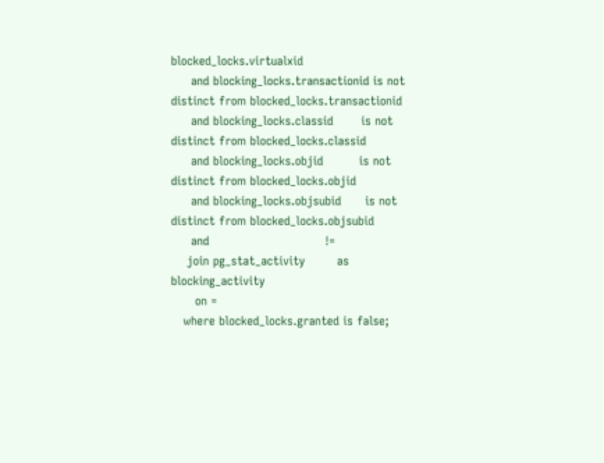blocked_locks.virtualxid
     and blocking_locks.transactionid is not distinct from blocked_locks.transactionid
     and blocking_locks.classid       is not distinct from blocked_locks.classid
     and blocking_locks.objid         is not distinct from blocked_locks.objid
     and blocking_locks.objsubid      is not distinct from blocked_locks.objsubid
     and                             !=
    join pg_stat_activity        as blocking_activity
      on =
   where blocked_locks.granted is false;